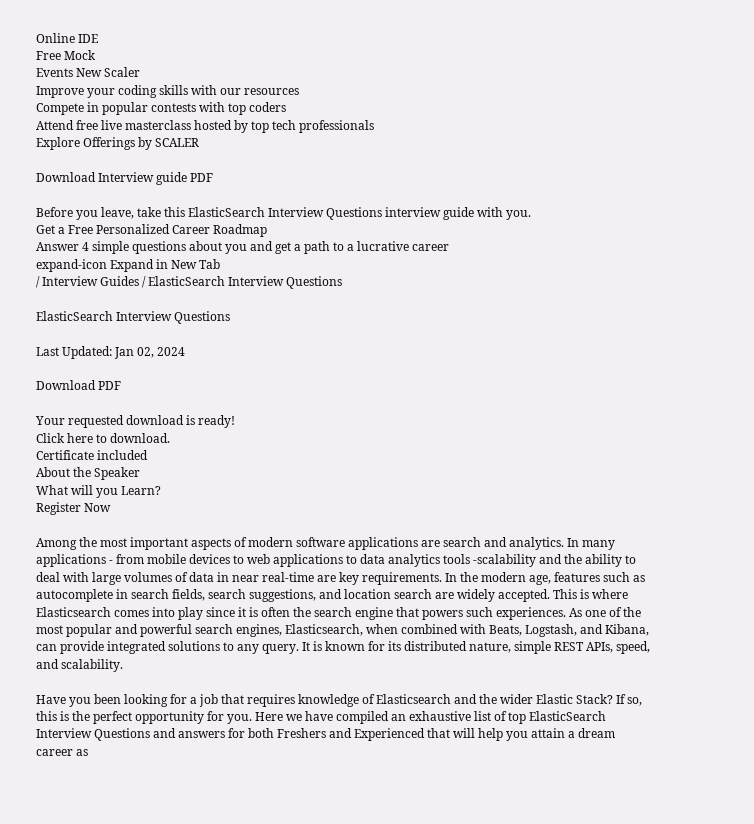Online IDE
Free Mock
Events New Scaler
Improve your coding skills with our resources
Compete in popular contests with top coders
Attend free live masterclass hosted by top tech professionals
Explore Offerings by SCALER

Download Interview guide PDF

Before you leave, take this ElasticSearch Interview Questions interview guide with you.
Get a Free Personalized Career Roadmap
Answer 4 simple questions about you and get a path to a lucrative career
expand-icon Expand in New Tab
/ Interview Guides / ElasticSearch Interview Questions

ElasticSearch Interview Questions

Last Updated: Jan 02, 2024

Download PDF

Your requested download is ready!
Click here to download.
Certificate included
About the Speaker
What will you Learn?
Register Now

Among the most important aspects of modern software applications are search and analytics. In many applications - from mobile devices to web applications to data analytics tools -scalability and the ability to deal with large volumes of data in near real-time are key requirements. In the modern age, features such as autocomplete in search fields, search suggestions, and location search are widely accepted. This is where Elasticsearch comes into play since it is often the search engine that powers such experiences. As one of the most popular and powerful search engines, Elasticsearch, when combined with Beats, Logstash, and Kibana, can provide integrated solutions to any query. It is known for its distributed nature, simple REST APIs, speed, and scalability.

Have you been looking for a job that requires knowledge of Elasticsearch and the wider Elastic Stack? If so, this is the perfect opportunity for you. Here we have compiled an exhaustive list of top ElasticSearch Interview Questions and answers for both Freshers and Experienced that will help you attain a dream career as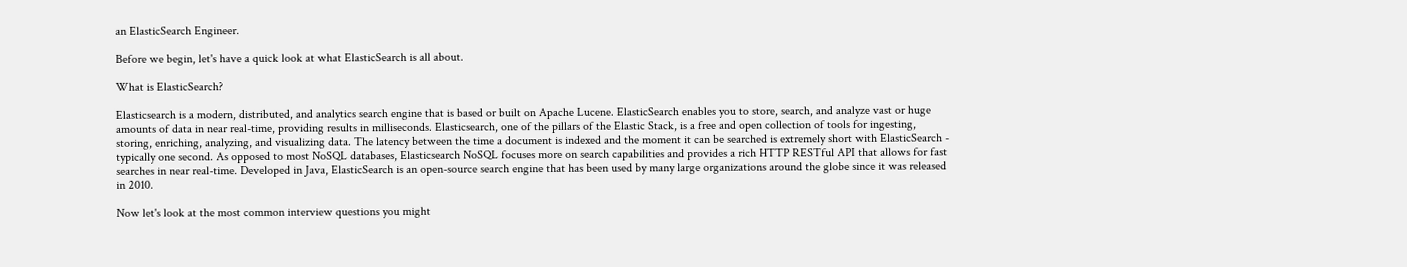an ElasticSearch Engineer.

Before we begin, let's have a quick look at what ElasticSearch is all about.

What is ElasticSearch?

Elasticsearch is a modern, distributed, and analytics search engine that is based or built on Apache Lucene. ElasticSearch enables you to store, search, and analyze vast or huge amounts of data in near real-time, providing results in milliseconds. Elasticsearch, one of the pillars of the Elastic Stack, is a free and open collection of tools for ingesting, storing, enriching, analyzing, and visualizing data. The latency between the time a document is indexed and the moment it can be searched is extremely short with ElasticSearch - typically one second. As opposed to most NoSQL databases, Elasticsearch NoSQL focuses more on search capabilities and provides a rich HTTP RESTful API that allows for fast searches in near real-time. Developed in Java, ElasticSearch is an open-source search engine that has been used by many large organizations around the globe since it was released in 2010.

Now let's look at the most common interview questions you might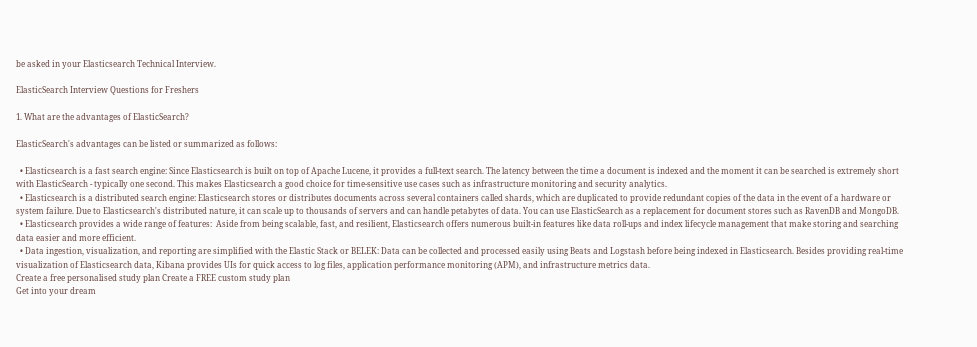be asked in your Elasticsearch Technical Interview.

ElasticSearch Interview Questions for Freshers

1. What are the advantages of ElasticSearch?

ElasticSearch's advantages can be listed or summarized as follows:

  • Elasticsearch is a fast search engine: Since Elasticsearch is built on top of Apache Lucene, it provides a full-text search. The latency between the time a document is indexed and the moment it can be searched is extremely short with ElasticSearch - typically one second. This makes Elasticsearch a good choice for time-sensitive use cases such as infrastructure monitoring and security analytics.
  • Elasticsearch is a distributed search engine: Elasticsearch stores or distributes documents across several containers called shards, which are duplicated to provide redundant copies of the data in the event of a hardware or system failure. Due to Elasticsearch's distributed nature, it can scale up to thousands of servers and can handle petabytes of data. You can use ElasticSearch as a replacement for document stores such as RavenDB and MongoDB.
  • Elasticsearch provides a wide range of features:  Aside from being scalable, fast, and resilient, Elasticsearch offers numerous built-in features like data roll-ups and index lifecycle management that make storing and searching data easier and more efficient.
  • Data ingestion, visualization, and reporting are simplified with the Elastic Stack or BELEK: Data can be collected and processed easily using Beats and Logstash before being indexed in Elasticsearch. Besides providing real-time visualization of Elasticsearch data, Kibana provides UIs for quick access to log files, application performance monitoring (APM), and infrastructure metrics data.
Create a free personalised study plan Create a FREE custom study plan
Get into your dream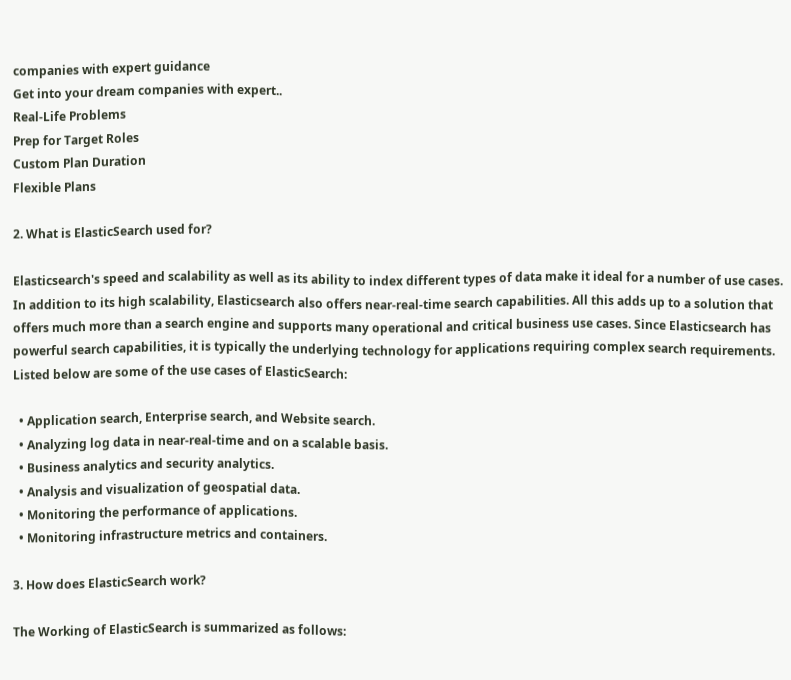companies with expert guidance
Get into your dream companies with expert..
Real-Life Problems
Prep for Target Roles
Custom Plan Duration
Flexible Plans

2. What is ElasticSearch used for?

Elasticsearch's speed and scalability as well as its ability to index different types of data make it ideal for a number of use cases. In addition to its high scalability, Elasticsearch also offers near-real-time search capabilities. All this adds up to a solution that offers much more than a search engine and supports many operational and critical business use cases. Since Elasticsearch has powerful search capabilities, it is typically the underlying technology for applications requiring complex search requirements. Listed below are some of the use cases of ElasticSearch:

  • Application search, Enterprise search, and Website search.
  • Analyzing log data in near-real-time and on a scalable basis.
  • Business analytics and security analytics.
  • Analysis and visualization of geospatial data.
  • Monitoring the performance of applications.
  • Monitoring infrastructure metrics and containers.

3. How does ElasticSearch work?

The Working of ElasticSearch is summarized as follows: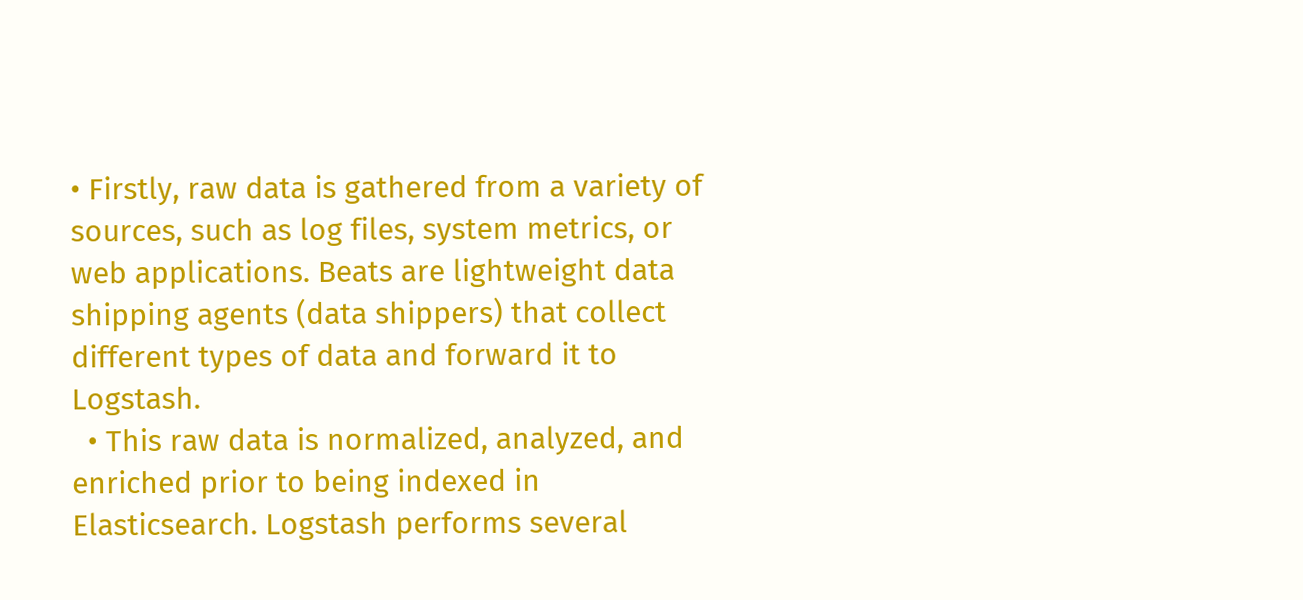• Firstly, raw data is gathered from a variety of sources, such as log files, system metrics, or web applications. Beats are lightweight data shipping agents (data shippers) that collect different types of data and forward it to Logstash.
  • This raw data is normalized, analyzed, and enriched prior to being indexed in Elasticsearch. Logstash performs several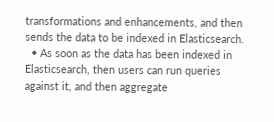transformations and enhancements, and then sends the data to be indexed in Elasticsearch.
  • As soon as the data has been indexed in Elasticsearch, then users can run queries against it, and then aggregate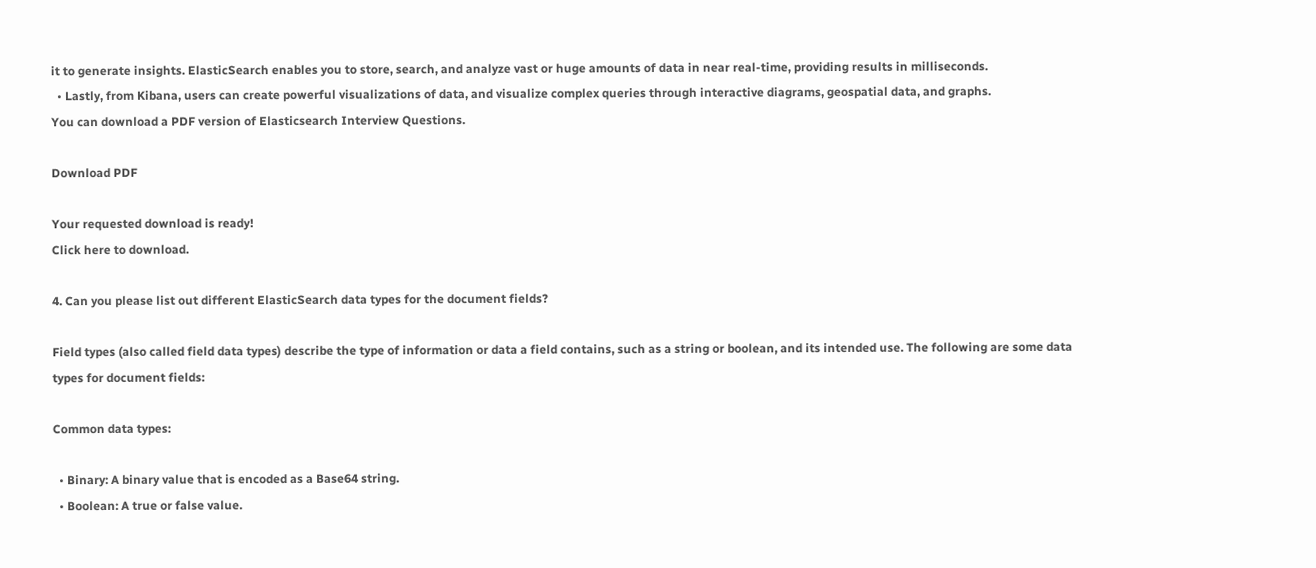it to generate insights. ElasticSearch enables you to store, search, and analyze vast or huge amounts of data in near real-time, providing results in milliseconds.
  • Lastly, from Kibana, users can create powerful visualizations of data, and visualize complex queries through interactive diagrams, geospatial data, and graphs.
You can download a PDF version of Elasticsearch Interview Questions.

Download PDF

Your requested download is ready!
Click here to download.

4. Can you please list out different ElasticSearch data types for the document fields?

Field types (also called field data types) describe the type of information or data a field contains, such as a string or boolean, and its intended use. The following are some data types for document fields:

Common data types:

  • Binary: A binary value that is encoded as a Base64 string.
  • Boolean: A true or false value.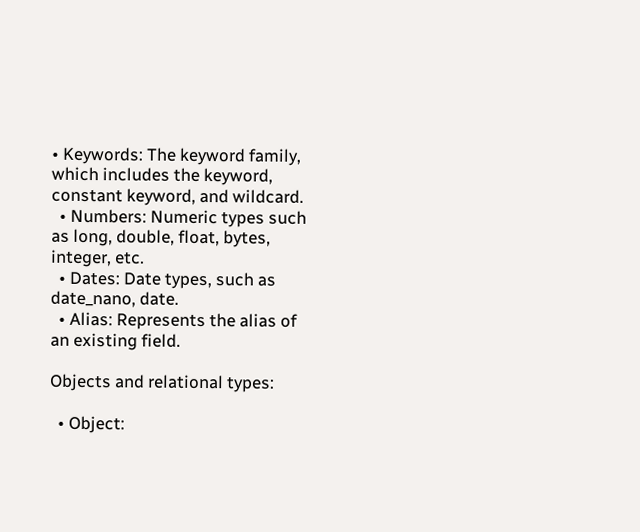• Keywords: The keyword family, which includes the keyword, constant keyword, and wildcard.
  • Numbers: Numeric types such as long, double, float, bytes, integer, etc.
  • Dates: Date types, such as date_nano, date.
  • Alias: Represents the alias of an existing field.

Objects and relational types:

  • Object: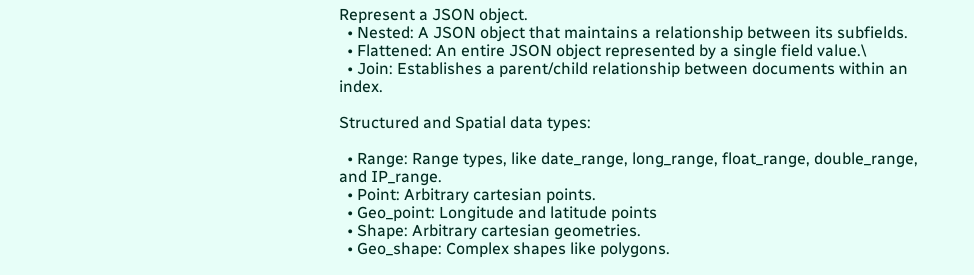Represent a JSON object.
  • Nested: A JSON object that maintains a relationship between its subfields.
  • Flattened: An entire JSON object represented by a single field value.\
  • Join: Establishes a parent/child relationship between documents within an index.

Structured and Spatial data types:

  • Range: Range types, like date_range, long_range, float_range, double_range, and IP_range.
  • Point: Arbitrary cartesian points.
  • Geo_point: Longitude and latitude points
  • Shape: Arbitrary cartesian geometries.
  • Geo_shape: Complex shapes like polygons.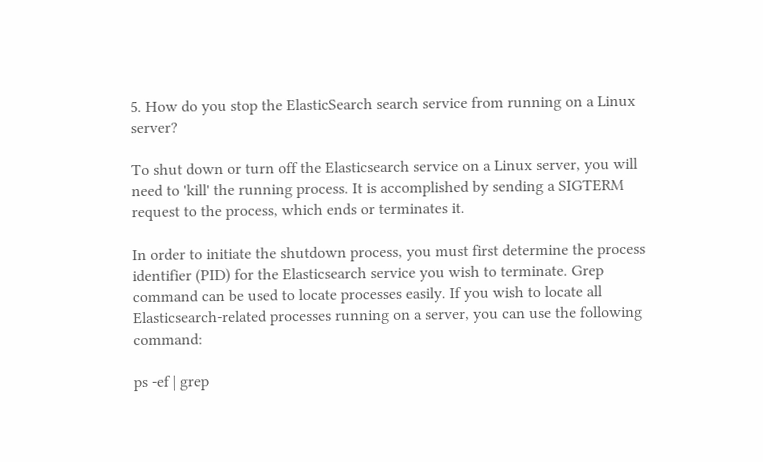5. How do you stop the ElasticSearch search service from running on a Linux server?

To shut down or turn off the Elasticsearch service on a Linux server, you will need to 'kill' the running process. It is accomplished by sending a SIGTERM request to the process, which ends or terminates it.

In order to initiate the shutdown process, you must first determine the process identifier (PID) for the Elasticsearch service you wish to terminate. Grep command can be used to locate processes easily. If you wish to locate all Elasticsearch-related processes running on a server, you can use the following command:

ps -ef | grep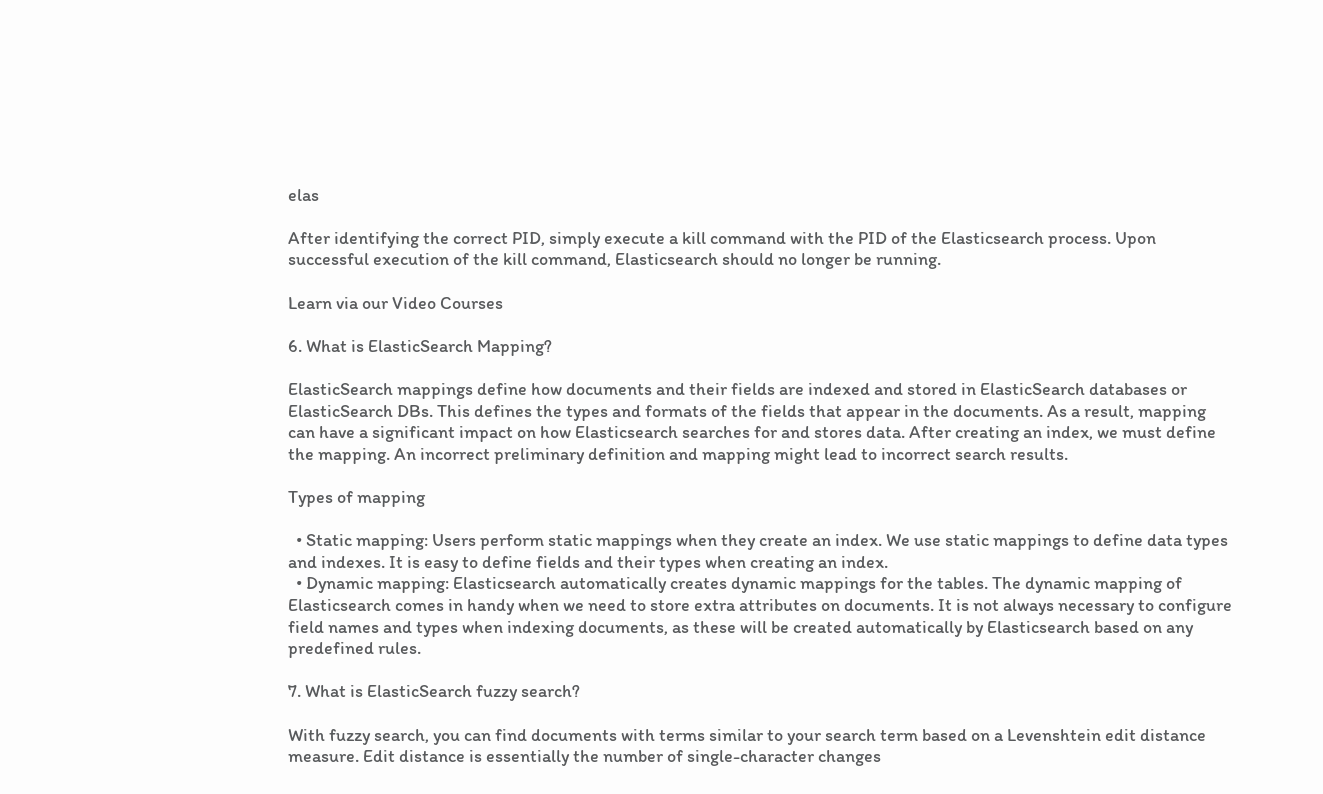elas

After identifying the correct PID, simply execute a kill command with the PID of the Elasticsearch process. Upon successful execution of the kill command, Elasticsearch should no longer be running.

Learn via our Video Courses

6. What is ElasticSearch Mapping?

ElasticSearch mappings define how documents and their fields are indexed and stored in ElasticSearch databases or ElasticSearch DBs. This defines the types and formats of the fields that appear in the documents. As a result, mapping can have a significant impact on how Elasticsearch searches for and stores data. After creating an index, we must define the mapping. An incorrect preliminary definition and mapping might lead to incorrect search results.

Types of mapping

  • Static mapping: Users perform static mappings when they create an index. We use static mappings to define data types and indexes. It is easy to define fields and their types when creating an index.
  • Dynamic mapping: Elasticsearch automatically creates dynamic mappings for the tables. The dynamic mapping of Elasticsearch comes in handy when we need to store extra attributes on documents. It is not always necessary to configure field names and types when indexing documents, as these will be created automatically by Elasticsearch based on any predefined rules.

7. What is ElasticSearch fuzzy search?

With fuzzy search, you can find documents with terms similar to your search term based on a Levenshtein edit distance measure. Edit distance is essentially the number of single-character changes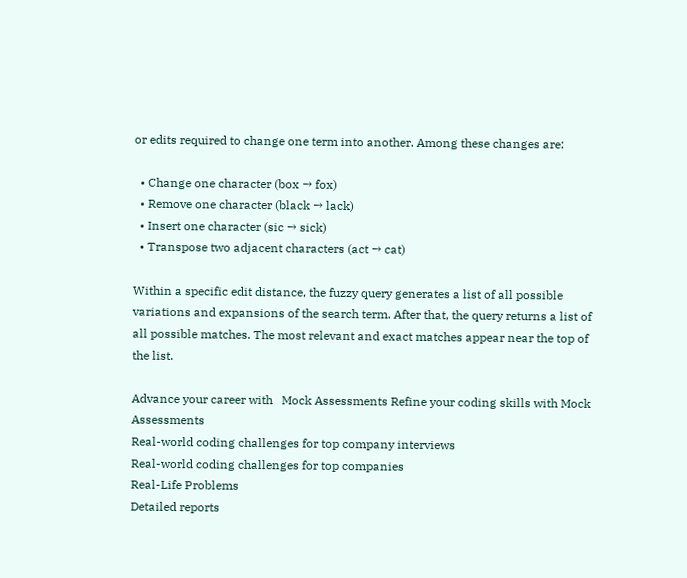or edits required to change one term into another. Among these changes are:

  • Change one character (box → fox)
  • Remove one character (black → lack)
  • Insert one character (sic → sick)
  • Transpose two adjacent characters (act → cat)

Within a specific edit distance, the fuzzy query generates a list of all possible variations and expansions of the search term. After that, the query returns a list of all possible matches. The most relevant and exact matches appear near the top of the list.

Advance your career with   Mock Assessments Refine your coding skills with Mock Assessments
Real-world coding challenges for top company interviews
Real-world coding challenges for top companies
Real-Life Problems
Detailed reports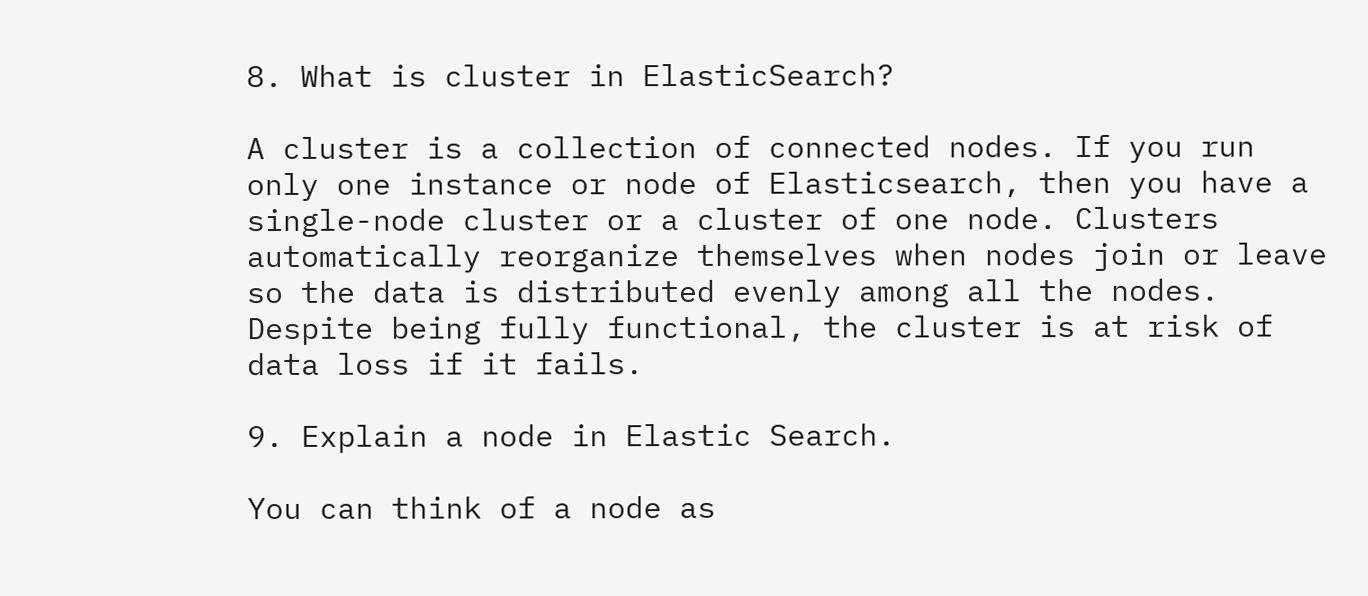8. What is cluster in ElasticSearch?

A cluster is a collection of connected nodes. If you run only one instance or node of Elasticsearch, then you have a single-node cluster or a cluster of one node. Clusters automatically reorganize themselves when nodes join or leave so the data is distributed evenly among all the nodes. Despite being fully functional, the cluster is at risk of data loss if it fails.

9. Explain a node in Elastic Search.

You can think of a node as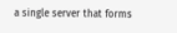a single server that forms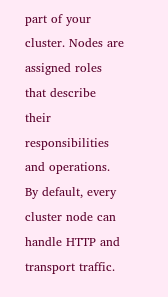part of your cluster. Nodes are assigned roles that describe their responsibilities and operations. By default, every cluster node can handle HTTP and transport traffic.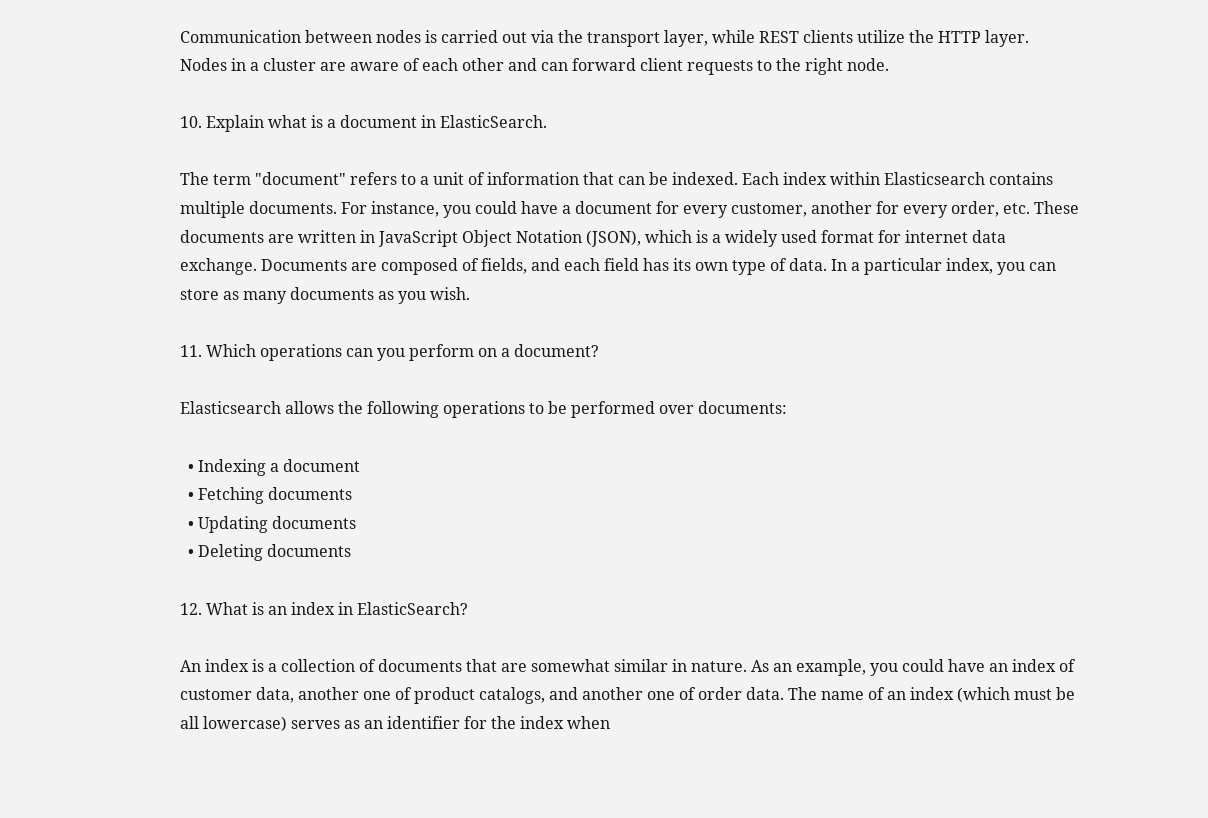Communication between nodes is carried out via the transport layer, while REST clients utilize the HTTP layer. Nodes in a cluster are aware of each other and can forward client requests to the right node.

10. Explain what is a document in ElasticSearch.

The term "document" refers to a unit of information that can be indexed. Each index within Elasticsearch contains multiple documents. For instance, you could have a document for every customer, another for every order, etc. These documents are written in JavaScript Object Notation (JSON), which is a widely used format for internet data exchange. Documents are composed of fields, and each field has its own type of data. In a particular index, you can store as many documents as you wish.

11. Which operations can you perform on a document?

Elasticsearch allows the following operations to be performed over documents:

  • Indexing a document
  • Fetching documents
  • Updating documents
  • Deleting documents

12. What is an index in ElasticSearch?

An index is a collection of documents that are somewhat similar in nature. As an example, you could have an index of customer data, another one of product catalogs, and another one of order data. The name of an index (which must be all lowercase) serves as an identifier for the index when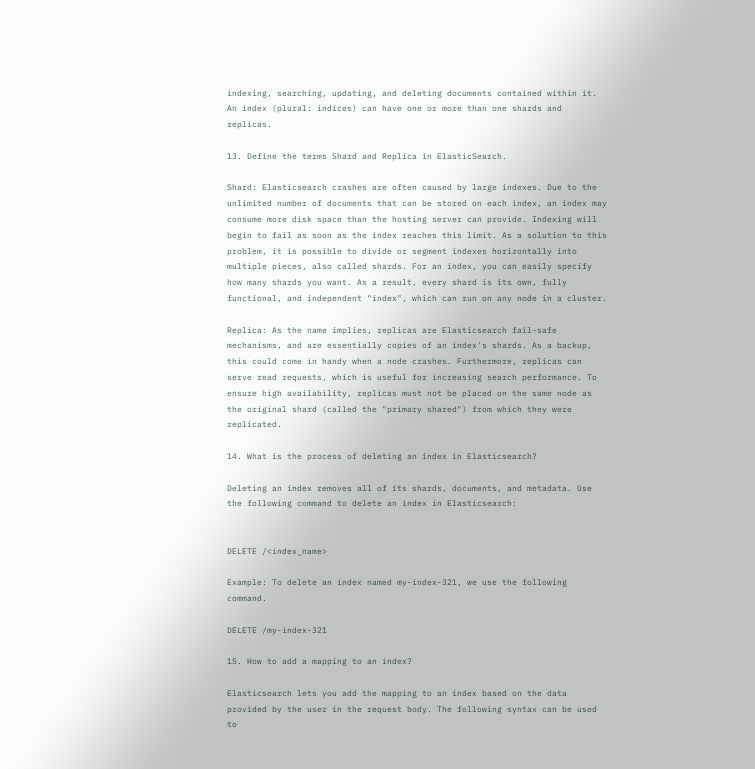indexing, searching, updating, and deleting documents contained within it. An index (plural: indices) can have one or more than one shards and replicas.

13. Define the terms Shard and Replica in ElasticSearch.

Shard: Elasticsearch crashes are often caused by large indexes. Due to the unlimited number of documents that can be stored on each index, an index may consume more disk space than the hosting server can provide. Indexing will begin to fail as soon as the index reaches this limit. As a solution to this problem, it is possible to divide or segment indexes horizontally into multiple pieces, also called shards. For an index, you can easily specify how many shards you want. As a result, every shard is its own, fully functional, and independent "index", which can run on any node in a cluster.

Replica: As the name implies, replicas are Elasticsearch fail-safe mechanisms, and are essentially copies of an index's shards. As a backup, this could come in handy when a node crashes. Furthermore, replicas can serve read requests, which is useful for increasing search performance. To ensure high availability, replicas must not be placed on the same node as the original shard (called the "primary shared") from which they were replicated.

14. What is the process of deleting an index in Elasticsearch?

Deleting an index removes all of its shards, documents, and metadata. Use the following command to delete an index in Elasticsearch:


DELETE /<index_name>

Example: To delete an index named my-index-321, we use the following command.

DELETE /my-index-321

15. How to add a mapping to an index?

Elasticsearch lets you add the mapping to an index based on the data provided by the user in the request body. The following syntax can be used to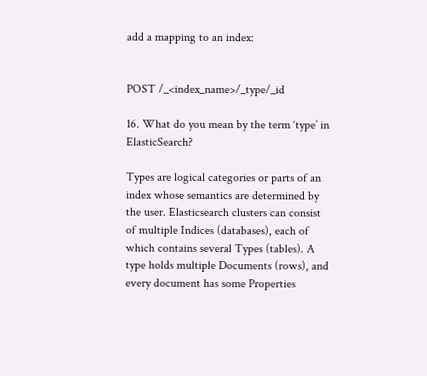add a mapping to an index:


POST /_<index_name>/_type/_id

16. What do you mean by the term ‘type’ in ElasticSearch?

Types are logical categories or parts of an index whose semantics are determined by the user. Elasticsearch clusters can consist of multiple Indices (databases), each of which contains several Types (tables). A type holds multiple Documents (rows), and every document has some Properties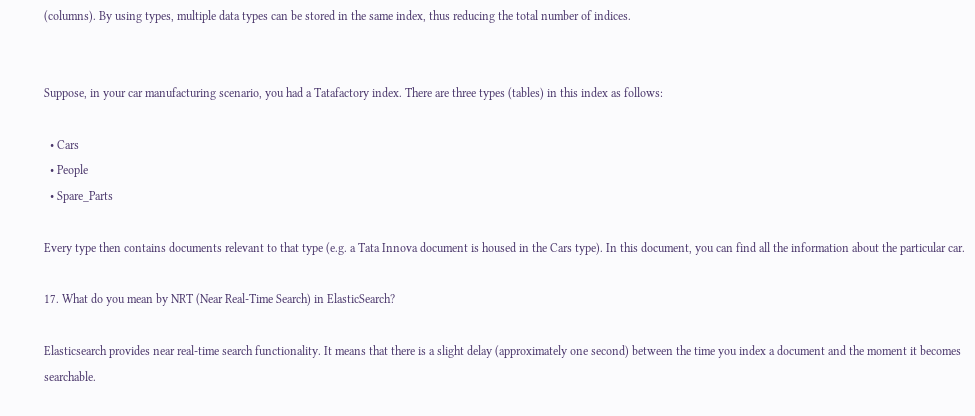(columns). By using types, multiple data types can be stored in the same index, thus reducing the total number of indices.


Suppose, in your car manufacturing scenario, you had a Tatafactory index. There are three types (tables) in this index as follows:

  • Cars
  • People
  • Spare_Parts

Every type then contains documents relevant to that type (e.g. a Tata Innova document is housed in the Cars type). In this document, you can find all the information about the particular car.

17. What do you mean by NRT (Near Real-Time Search) in ElasticSearch?

Elasticsearch provides near real-time search functionality. It means that there is a slight delay (approximately one second) between the time you index a document and the moment it becomes searchable.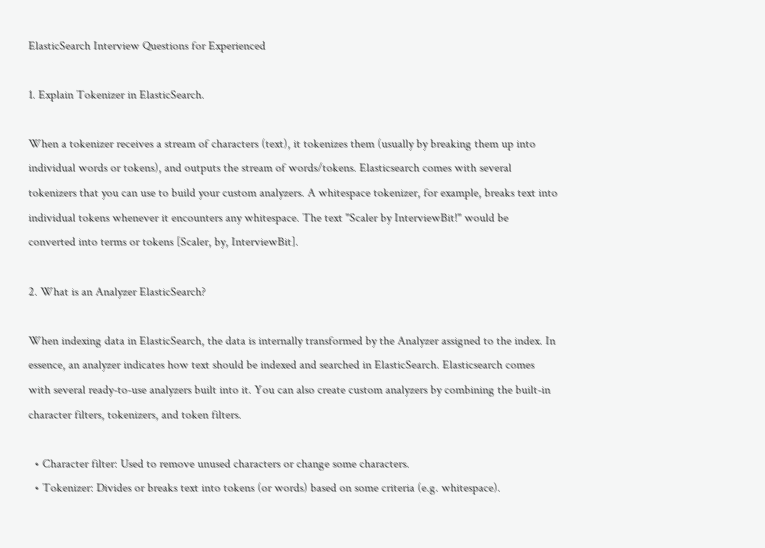ElasticSearch Interview Questions for Experienced

1. Explain Tokenizer in ElasticSearch.

When a tokenizer receives a stream of characters (text), it tokenizes them (usually by breaking them up into individual words or tokens), and outputs the stream of words/tokens. Elasticsearch comes with several tokenizers that you can use to build your custom analyzers. A whitespace tokenizer, for example, breaks text into individual tokens whenever it encounters any whitespace. The text "Scaler by InterviewBit!" would be converted into terms or tokens [Scaler, by, InterviewBit].

2. What is an Analyzer ElasticSearch?

When indexing data in ElasticSearch, the data is internally transformed by the Analyzer assigned to the index. In essence, an analyzer indicates how text should be indexed and searched in ElasticSearch. Elasticsearch comes with several ready-to-use analyzers built into it. You can also create custom analyzers by combining the built-in character filters, tokenizers, and token filters.

  • Character filter: Used to remove unused characters or change some characters.
  • Tokenizer: Divides or breaks text into tokens (or words) based on some criteria (e.g. whitespace).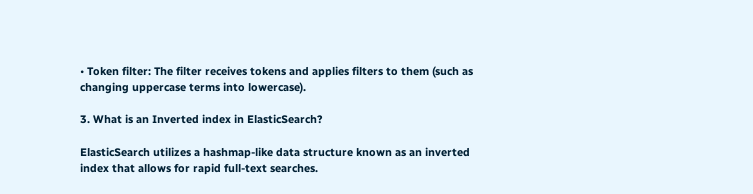• Token filter: The filter receives tokens and applies filters to them (such as changing uppercase terms into lowercase).

3. What is an Inverted index in ElasticSearch?

ElasticSearch utilizes a hashmap-like data structure known as an inverted index that allows for rapid full-text searches.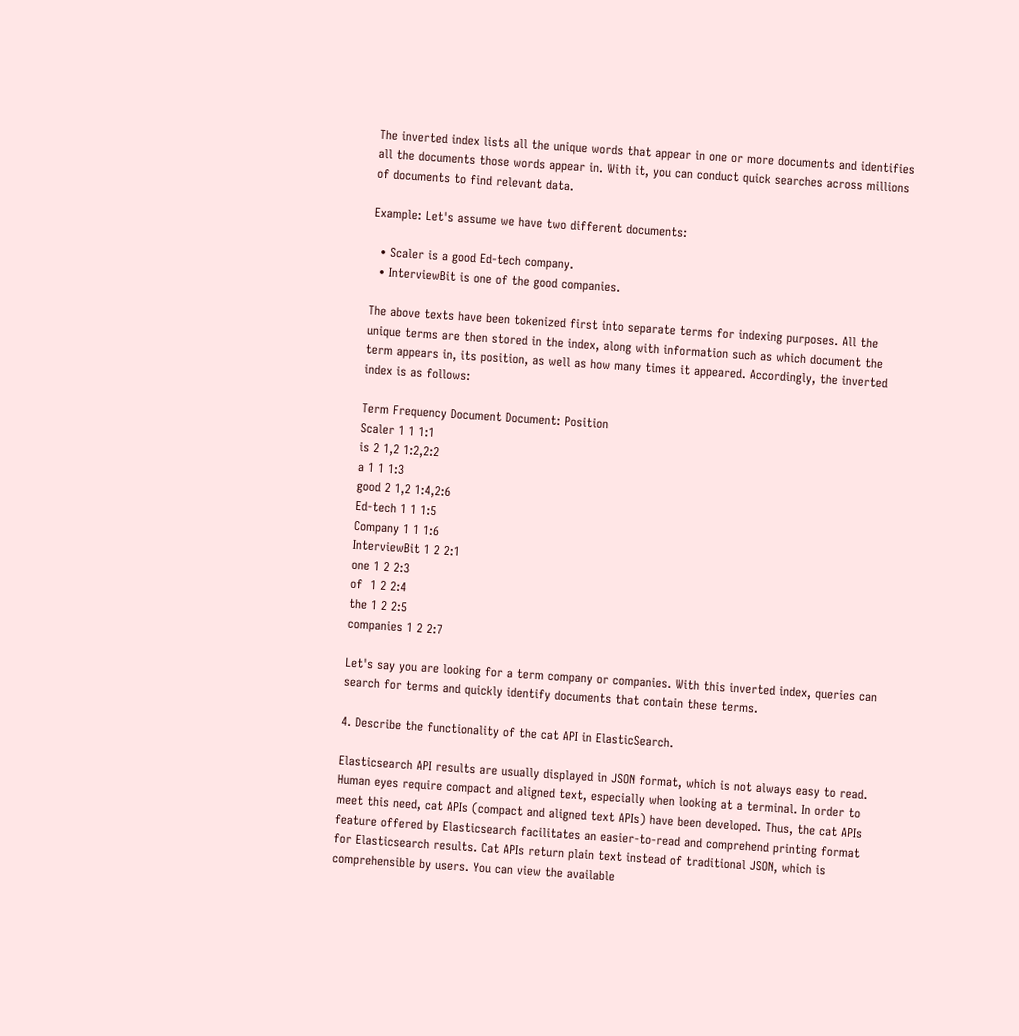The inverted index lists all the unique words that appear in one or more documents and identifies all the documents those words appear in. With it, you can conduct quick searches across millions of documents to find relevant data.

Example: Let's assume we have two different documents:

  • Scaler is a good Ed-tech company.
  • InterviewBit is one of the good companies.

The above texts have been tokenized first into separate terms for indexing purposes. All the unique terms are then stored in the index, along with information such as which document the term appears in, its position, as well as how many times it appeared. Accordingly, the inverted index is as follows:

Term Frequency Document Document: Position
Scaler 1 1 1:1
is 2 1,2 1:2,2:2
a 1 1 1:3
good 2 1,2 1:4,2:6
Ed-tech 1 1 1:5
Company 1 1 1:6
InterviewBit 1 2 2:1
one 1 2 2:3
of  1 2 2:4
the 1 2 2:5
companies 1 2 2:7

Let's say you are looking for a term company or companies. With this inverted index, queries can search for terms and quickly identify documents that contain these terms.

4. Describe the functionality of the cat API in ElasticSearch.

Elasticsearch API results are usually displayed in JSON format, which is not always easy to read. Human eyes require compact and aligned text, especially when looking at a terminal. In order to meet this need, cat APIs (compact and aligned text APIs) have been developed. Thus, the cat APIs feature offered by Elasticsearch facilitates an easier-to-read and comprehend printing format for Elasticsearch results. Cat APIs return plain text instead of traditional JSON, which is comprehensible by users. You can view the available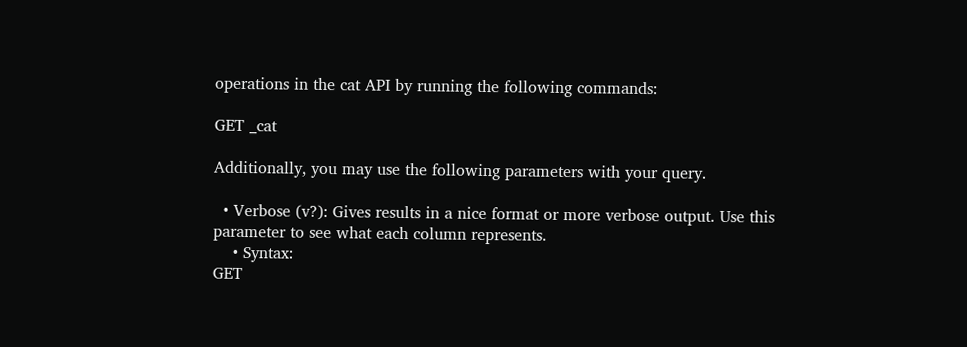operations in the cat API by running the following commands:

GET _cat

Additionally, you may use the following parameters with your query.

  • Verbose (v?): Gives results in a nice format or more verbose output. Use this parameter to see what each column represents.
    • Syntax:
GET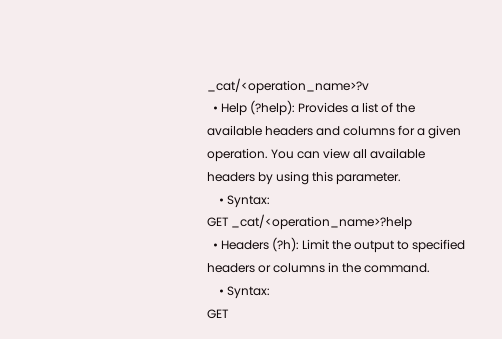_cat/<operation_name>?v
  • Help (?help): Provides a list of the available headers and columns for a given operation. You can view all available headers by using this parameter.
    • Syntax:
GET _cat/<operation_name>?help
  • Headers (?h): Limit the output to specified headers or columns in the command.
    • Syntax:
GET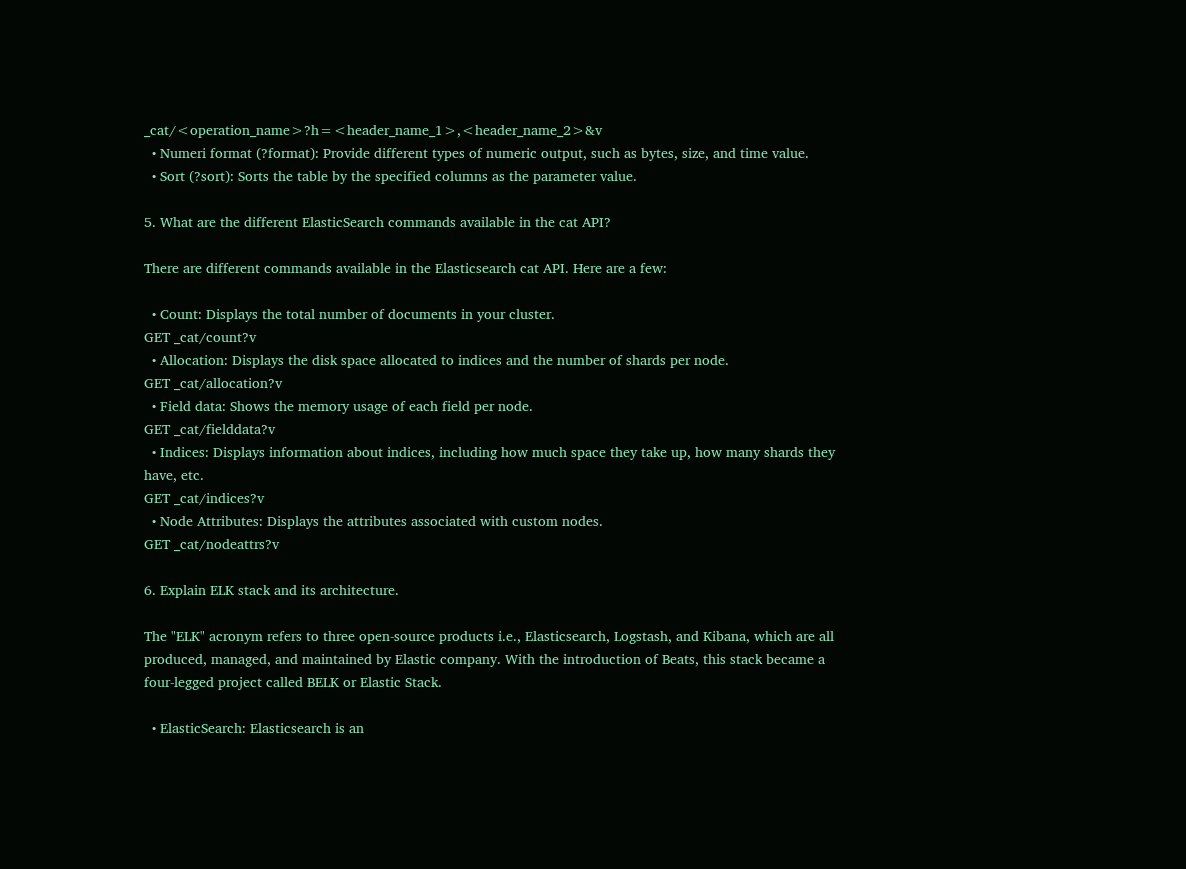_cat/<operation_name>?h=<header_name_1>,<header_name_2>&v
  • Numeri format (?format): Provide different types of numeric output, such as bytes, size, and time value.
  • Sort (?sort): Sorts the table by the specified columns as the parameter value.

5. What are the different ElasticSearch commands available in the cat API?

There are different commands available in the Elasticsearch cat API. Here are a few:

  • Count: Displays the total number of documents in your cluster.
GET _cat/count?v
  • Allocation: Displays the disk space allocated to indices and the number of shards per node.
GET _cat/allocation?v
  • Field data: Shows the memory usage of each field per node.
GET _cat/fielddata?v
  • Indices: Displays information about indices, including how much space they take up, how many shards they have, etc.
GET _cat/indices?v
  • Node Attributes: Displays the attributes associated with custom nodes.
GET _cat/nodeattrs?v

6. Explain ELK stack and its architecture.

The "ELK" acronym refers to three open-source products i.e., Elasticsearch, Logstash, and Kibana, which are all produced, managed, and maintained by Elastic company. With the introduction of Beats, this stack became a four-legged project called BELK or Elastic Stack.

  • ElasticSearch: Elasticsearch is an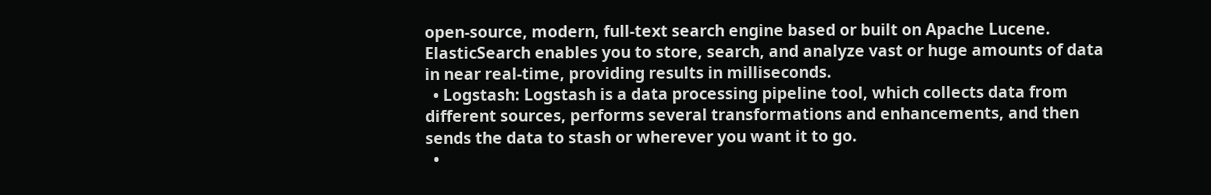open-source, modern, full-text search engine based or built on Apache Lucene. ElasticSearch enables you to store, search, and analyze vast or huge amounts of data in near real-time, providing results in milliseconds.
  • Logstash: Logstash is a data processing pipeline tool, which collects data from different sources, performs several transformations and enhancements, and then sends the data to stash or wherever you want it to go.
  •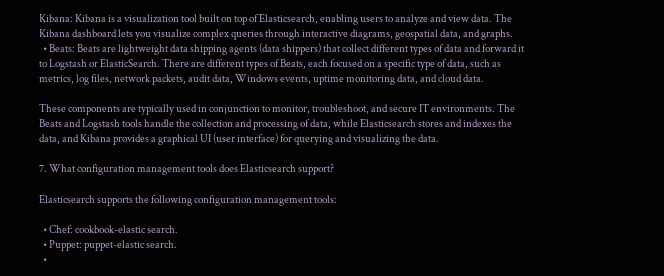Kibana: Kibana is a visualization tool built on top of Elasticsearch, enabling users to analyze and view data. The Kibana dashboard lets you visualize complex queries through interactive diagrams, geospatial data, and graphs.
  • Beats: Beats are lightweight data shipping agents (data shippers) that collect different types of data and forward it to Logstash or ElasticSearch. There are different types of Beats, each focused on a specific type of data, such as metrics, log files, network packets, audit data, Windows events, uptime monitoring data, and cloud data.

These components are typically used in conjunction to monitor, troubleshoot, and secure IT environments. The Beats and Logstash tools handle the collection and processing of data, while Elasticsearch stores and indexes the data, and Kibana provides a graphical UI (user interface) for querying and visualizing the data.

7. What configuration management tools does Elasticsearch support?

Elasticsearch supports the following configuration management tools:

  • Chef: cookbook-elastic search.
  • Puppet: puppet-elastic search.
  •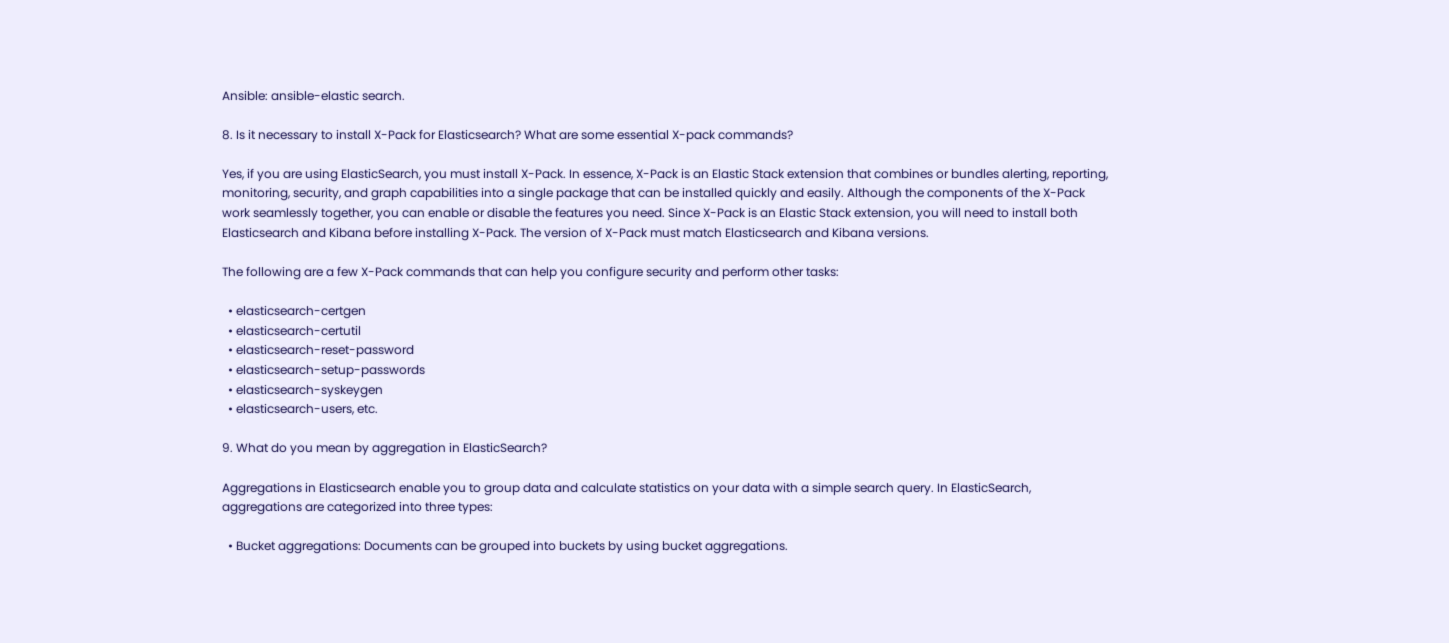Ansible: ansible-elastic search.

8. Is it necessary to install X-Pack for Elasticsearch? What are some essential X-pack commands?

Yes, if you are using ElasticSearch, you must install X-Pack. In essence, X-Pack is an Elastic Stack extension that combines or bundles alerting, reporting, monitoring, security, and graph capabilities into a single package that can be installed quickly and easily. Although the components of the X-Pack work seamlessly together, you can enable or disable the features you need. Since X-Pack is an Elastic Stack extension, you will need to install both Elasticsearch and Kibana before installing X-Pack. The version of X-Pack must match Elasticsearch and Kibana versions.

The following are a few X-Pack commands that can help you configure security and perform other tasks:

  • elasticsearch-certgen
  • elasticsearch-certutil
  • elasticsearch-reset-password
  • elasticsearch-setup-passwords
  • elasticsearch-syskeygen
  • elasticsearch-users, etc.

9. What do you mean by aggregation in ElasticSearch?

Aggregations in Elasticsearch enable you to group data and calculate statistics on your data with a simple search query. In ElasticSearch, aggregations are categorized into three types:

  • Bucket aggregations: Documents can be grouped into buckets by using bucket aggregations.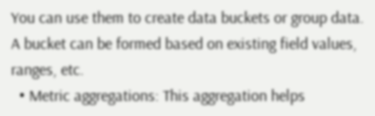You can use them to create data buckets or group data. A bucket can be formed based on existing field values, ranges, etc.
  • Metric aggregations: This aggregation helps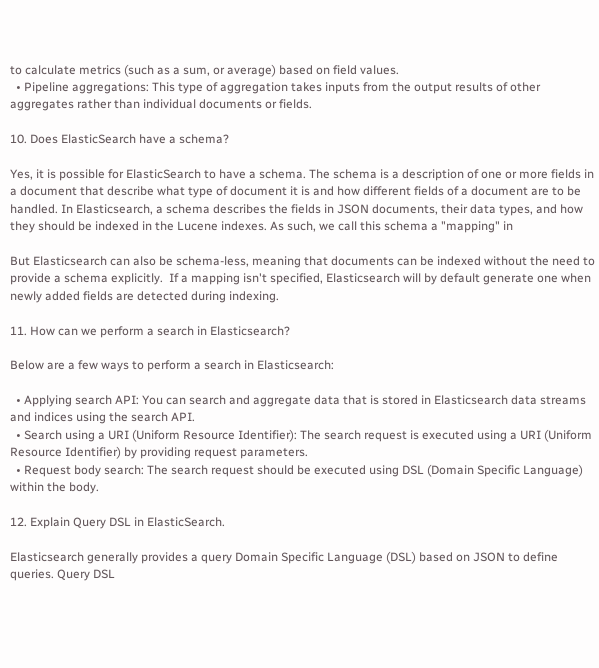to calculate metrics (such as a sum, or average) based on field values.
  • Pipeline aggregations: This type of aggregation takes inputs from the output results of other aggregates rather than individual documents or fields.

10. Does ElasticSearch have a schema?

Yes, it is possible for ElasticSearch to have a schema. The schema is a description of one or more fields in a document that describe what type of document it is and how different fields of a document are to be handled. In Elasticsearch, a schema describes the fields in JSON documents, their data types, and how they should be indexed in the Lucene indexes. As such, we call this schema a "mapping" in

But Elasticsearch can also be schema-less, meaning that documents can be indexed without the need to provide a schema explicitly.  If a mapping isn't specified, Elasticsearch will by default generate one when newly added fields are detected during indexing.

11. How can we perform a search in Elasticsearch?

Below are a few ways to perform a search in Elasticsearch:

  • Applying search API: You can search and aggregate data that is stored in Elasticsearch data streams and indices using the search API.
  • Search using a URI (Uniform Resource Identifier): The search request is executed using a URI (Uniform Resource Identifier) by providing request parameters.
  • Request body search: The search request should be executed using DSL (Domain Specific Language) within the body.

12. Explain Query DSL in ElasticSearch.

Elasticsearch generally provides a query Domain Specific Language (DSL) based on JSON to define queries. Query DSL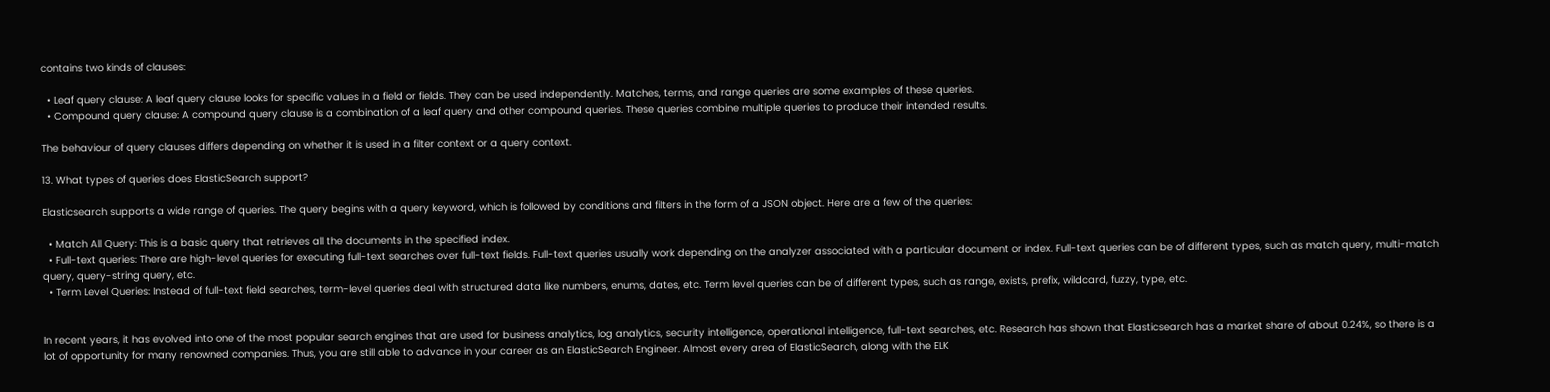contains two kinds of clauses:

  • Leaf query clause: A leaf query clause looks for specific values in a field or fields. They can be used independently. Matches, terms, and range queries are some examples of these queries.
  • Compound query clause: A compound query clause is a combination of a leaf query and other compound queries. These queries combine multiple queries to produce their intended results.

The behaviour of query clauses differs depending on whether it is used in a filter context or a query context.

13. What types of queries does ElasticSearch support?

Elasticsearch supports a wide range of queries. The query begins with a query keyword, which is followed by conditions and filters in the form of a JSON object. Here are a few of the queries:

  • Match All Query: This is a basic query that retrieves all the documents in the specified index.
  • Full-text queries: There are high-level queries for executing full-text searches over full-text fields. Full-text queries usually work depending on the analyzer associated with a particular document or index. Full-text queries can be of different types, such as match query, multi-match query, query-string query, etc.
  • Term Level Queries: Instead of full-text field searches, term-level queries deal with structured data like numbers, enums, dates, etc. Term level queries can be of different types, such as range, exists, prefix, wildcard, fuzzy, type, etc.


In recent years, it has evolved into one of the most popular search engines that are used for business analytics, log analytics, security intelligence, operational intelligence, full-text searches, etc. Research has shown that Elasticsearch has a market share of about 0.24%, so there is a lot of opportunity for many renowned companies. Thus, you are still able to advance in your career as an ElasticSearch Engineer. Almost every area of ElasticSearch, along with the ELK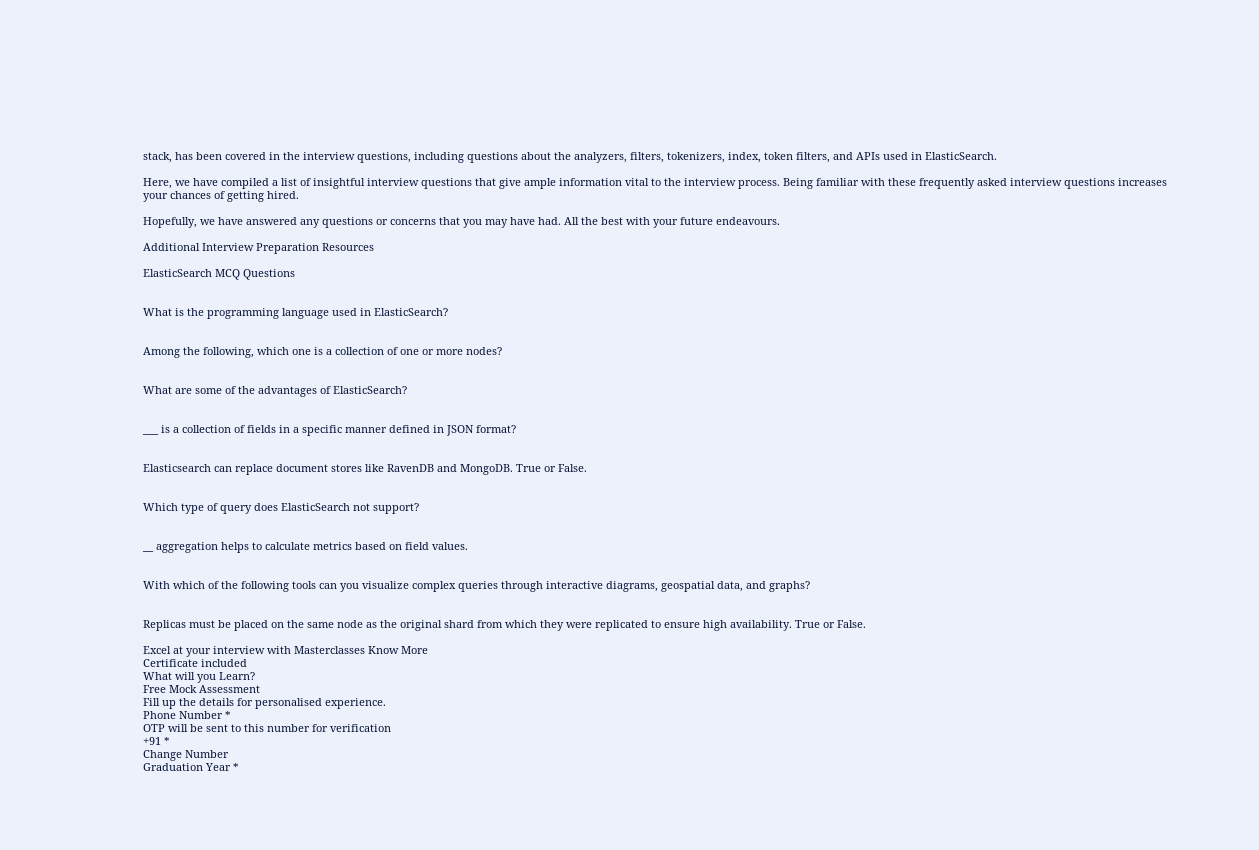stack, has been covered in the interview questions, including questions about the analyzers, filters, tokenizers, index, token filters, and APIs used in ElasticSearch.

Here, we have compiled a list of insightful interview questions that give ample information vital to the interview process. Being familiar with these frequently asked interview questions increases your chances of getting hired.

Hopefully, we have answered any questions or concerns that you may have had. All the best with your future endeavours.

Additional Interview Preparation Resources

ElasticSearch MCQ Questions


What is the programming language used in ElasticSearch?


Among the following, which one is a collection of one or more nodes?


What are some of the advantages of ElasticSearch?


___ is a collection of fields in a specific manner defined in JSON format?


Elasticsearch can replace document stores like RavenDB and MongoDB. True or False.


Which type of query does ElasticSearch not support?


__ aggregation helps to calculate metrics based on field values.


With which of the following tools can you visualize complex queries through interactive diagrams, geospatial data, and graphs?


Replicas must be placed on the same node as the original shard from which they were replicated to ensure high availability. True or False.

Excel at your interview with Masterclasses Know More
Certificate included
What will you Learn?
Free Mock Assessment
Fill up the details for personalised experience.
Phone Number *
OTP will be sent to this number for verification
+91 *
Change Number
Graduation Year *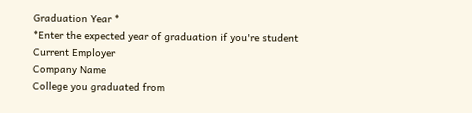Graduation Year *
*Enter the expected year of graduation if you're student
Current Employer
Company Name
College you graduated from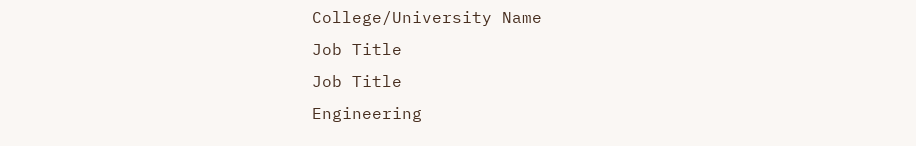College/University Name
Job Title
Job Title
Engineering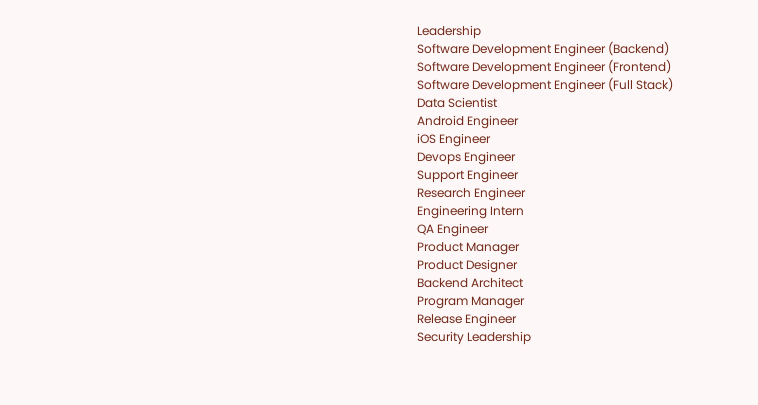Leadership
Software Development Engineer (Backend)
Software Development Engineer (Frontend)
Software Development Engineer (Full Stack)
Data Scientist
Android Engineer
iOS Engineer
Devops Engineer
Support Engineer
Research Engineer
Engineering Intern
QA Engineer
Product Manager
Product Designer
Backend Architect
Program Manager
Release Engineer
Security Leadership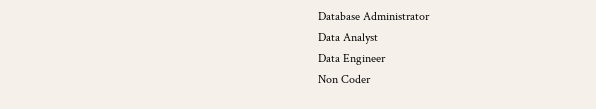Database Administrator
Data Analyst
Data Engineer
Non Coder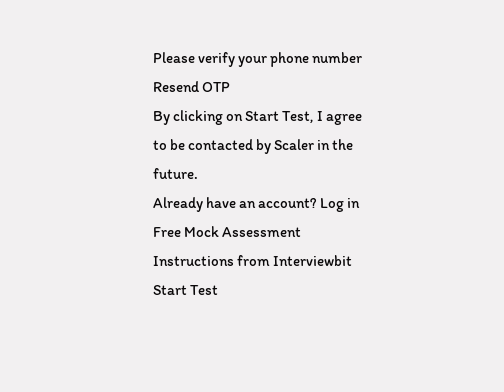Please verify your phone number
Resend OTP
By clicking on Start Test, I agree to be contacted by Scaler in the future.
Already have an account? Log in
Free Mock Assessment
Instructions from Interviewbit
Start Test